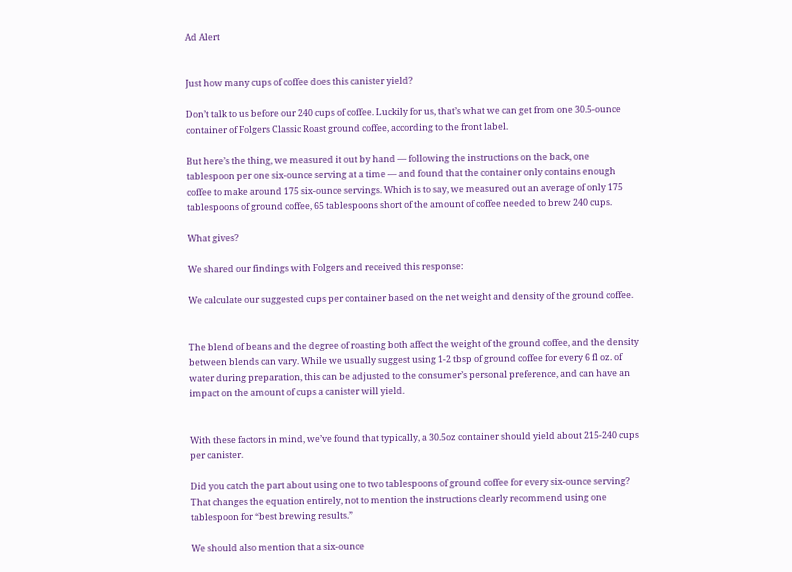Ad Alert


Just how many cups of coffee does this canister yield?

Don’t talk to us before our 240 cups of coffee. Luckily for us, that’s what we can get from one 30.5-ounce container of Folgers Classic Roast ground coffee, according to the front label.

But here’s the thing, we measured it out by hand — following the instructions on the back, one tablespoon per one six-ounce serving at a time — and found that the container only contains enough coffee to make around 175 six-ounce servings. Which is to say, we measured out an average of only 175 tablespoons of ground coffee, 65 tablespoons short of the amount of coffee needed to brew 240 cups.

What gives?

We shared our findings with Folgers and received this response:

We calculate our suggested cups per container based on the net weight and density of the ground coffee.


The blend of beans and the degree of roasting both affect the weight of the ground coffee, and the density between blends can vary. While we usually suggest using 1-2 tbsp of ground coffee for every 6 fl oz. of water during preparation, this can be adjusted to the consumer’s personal preference, and can have an impact on the amount of cups a canister will yield.


With these factors in mind, we’ve found that typically, a 30.5oz container should yield about 215-240 cups per canister.

Did you catch the part about using one to two tablespoons of ground coffee for every six-ounce serving? That changes the equation entirely, not to mention the instructions clearly recommend using one tablespoon for “best brewing results.”

We should also mention that a six-ounce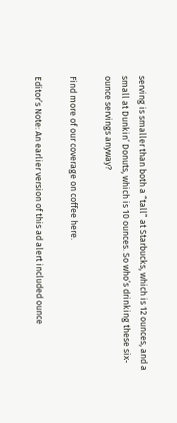serving is smaller than both a “tall” at Starbucks, which is 12 ounces, and a small at Dunkin’ Donuts, which is 10 ounces. So who’s drinking these six-ounce servings anyway?

Find more of our coverage on coffee here.

Editor’s Note: An earlier version of this ad alert included ounce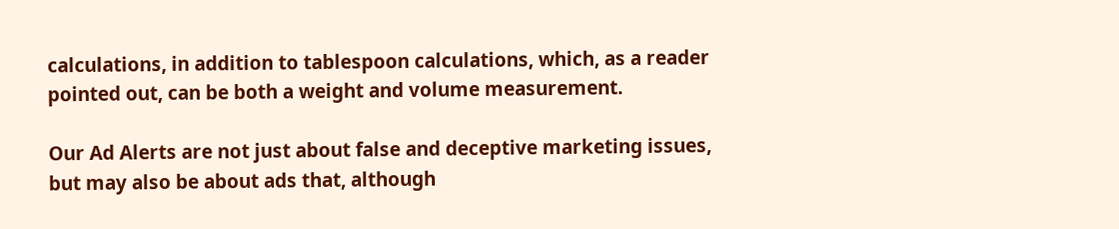calculations, in addition to tablespoon calculations, which, as a reader pointed out, can be both a weight and volume measurement.

Our Ad Alerts are not just about false and deceptive marketing issues, but may also be about ads that, although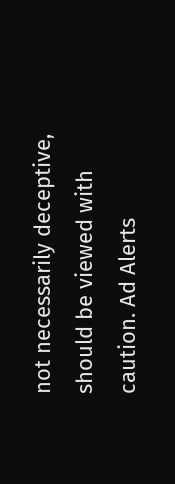not necessarily deceptive, should be viewed with caution. Ad Alerts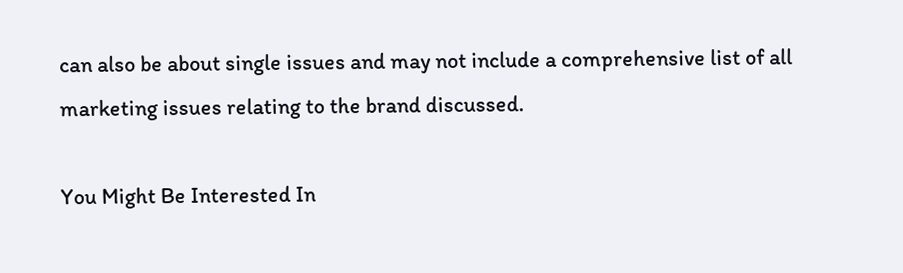can also be about single issues and may not include a comprehensive list of all marketing issues relating to the brand discussed.

You Might Be Interested In